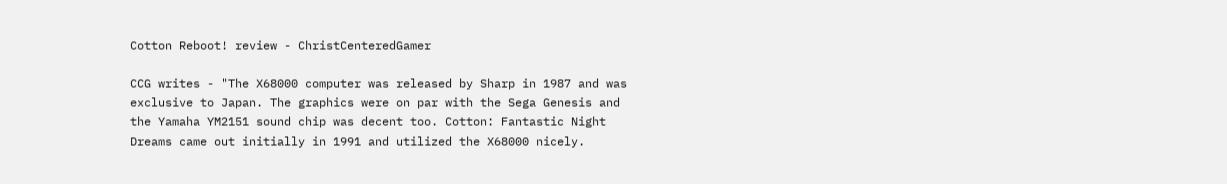Cotton Reboot! review - ChristCenteredGamer

CCG writes - "The X68000 computer was released by Sharp in 1987 and was exclusive to Japan. The graphics were on par with the Sega Genesis and the Yamaha YM2151 sound chip was decent too. Cotton: Fantastic Night Dreams came out initially in 1991 and utilized the X68000 nicely.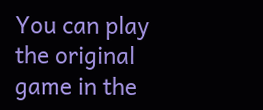You can play the original game in the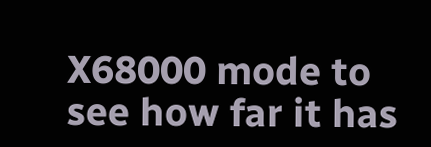X68000 mode to see how far it has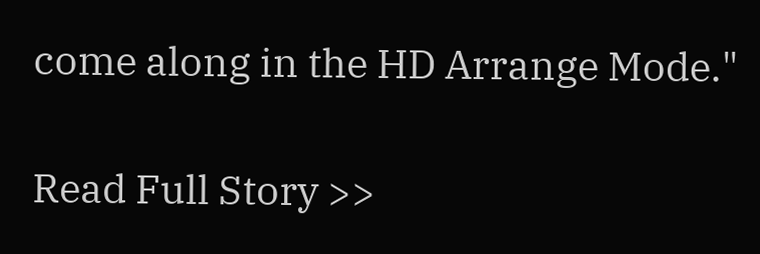come along in the HD Arrange Mode."

Read Full Story >>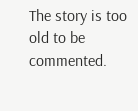The story is too old to be commented.